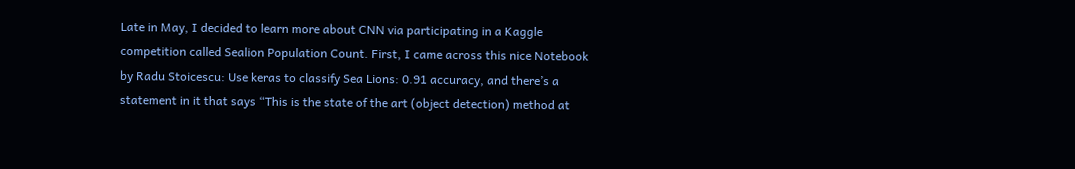Late in May, I decided to learn more about CNN via participating in a Kaggle competition called Sealion Population Count. First, I came across this nice Notebook by Radu Stoicescu: Use keras to classify Sea Lions: 0.91 accuracy, and there’s a statement in it that says “This is the state of the art (object detection) method at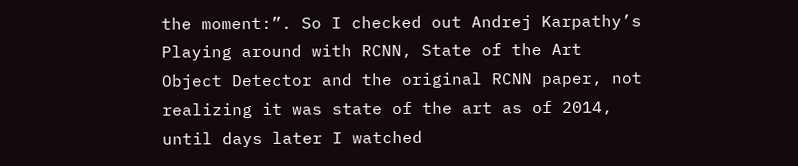the moment:”. So I checked out Andrej Karpathy’s Playing around with RCNN, State of the Art Object Detector and the original RCNN paper, not realizing it was state of the art as of 2014, until days later I watched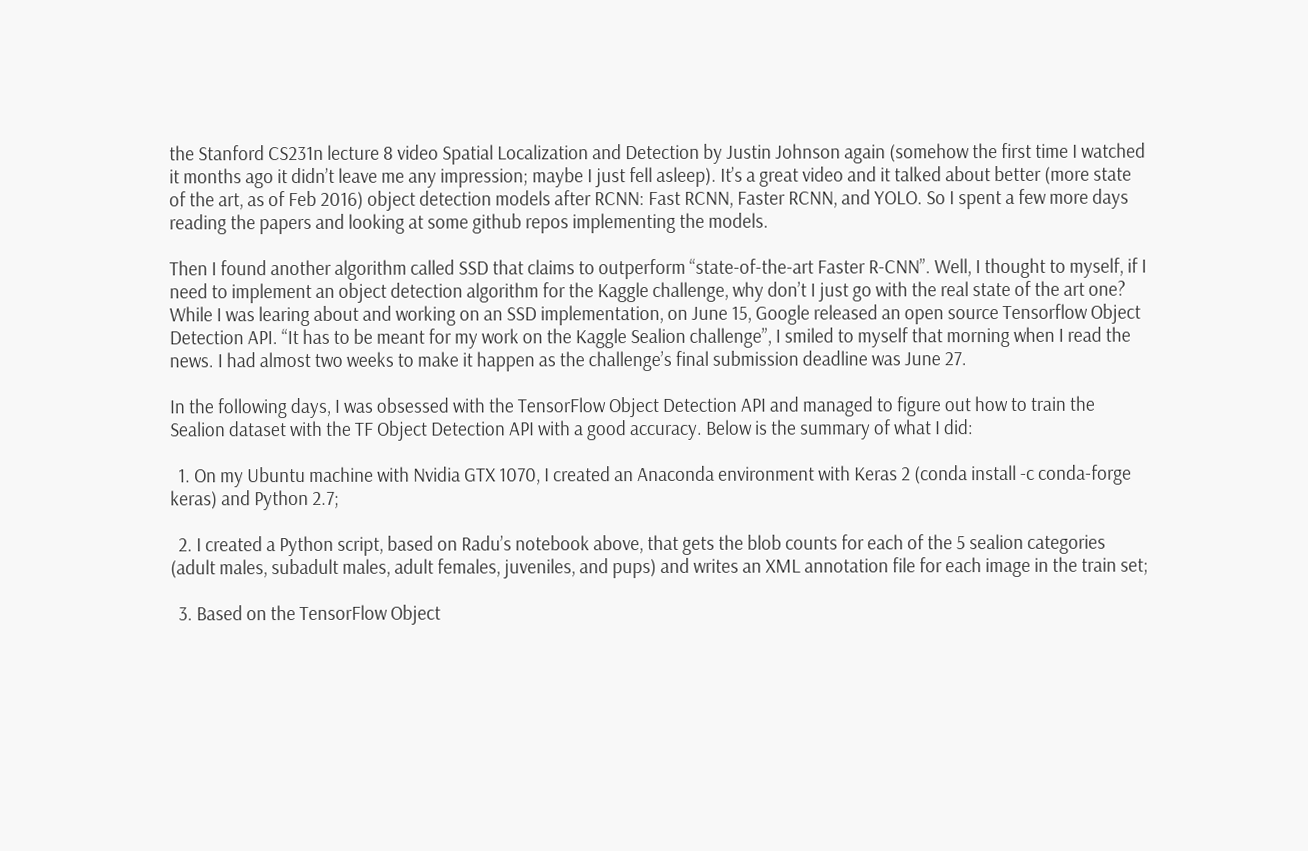the Stanford CS231n lecture 8 video Spatial Localization and Detection by Justin Johnson again (somehow the first time I watched it months ago it didn’t leave me any impression; maybe I just fell asleep). It’s a great video and it talked about better (more state of the art, as of Feb 2016) object detection models after RCNN: Fast RCNN, Faster RCNN, and YOLO. So I spent a few more days reading the papers and looking at some github repos implementing the models.

Then I found another algorithm called SSD that claims to outperform “state-of-the-art Faster R-CNN”. Well, I thought to myself, if I need to implement an object detection algorithm for the Kaggle challenge, why don’t I just go with the real state of the art one? While I was learing about and working on an SSD implementation, on June 15, Google released an open source Tensorflow Object Detection API. “It has to be meant for my work on the Kaggle Sealion challenge”, I smiled to myself that morning when I read the news. I had almost two weeks to make it happen as the challenge’s final submission deadline was June 27.

In the following days, I was obsessed with the TensorFlow Object Detection API and managed to figure out how to train the Sealion dataset with the TF Object Detection API with a good accuracy. Below is the summary of what I did:

  1. On my Ubuntu machine with Nvidia GTX 1070, I created an Anaconda environment with Keras 2 (conda install -c conda-forge keras) and Python 2.7;

  2. I created a Python script, based on Radu’s notebook above, that gets the blob counts for each of the 5 sealion categories (adult males, subadult males, adult females, juveniles, and pups) and writes an XML annotation file for each image in the train set;

  3. Based on the TensorFlow Object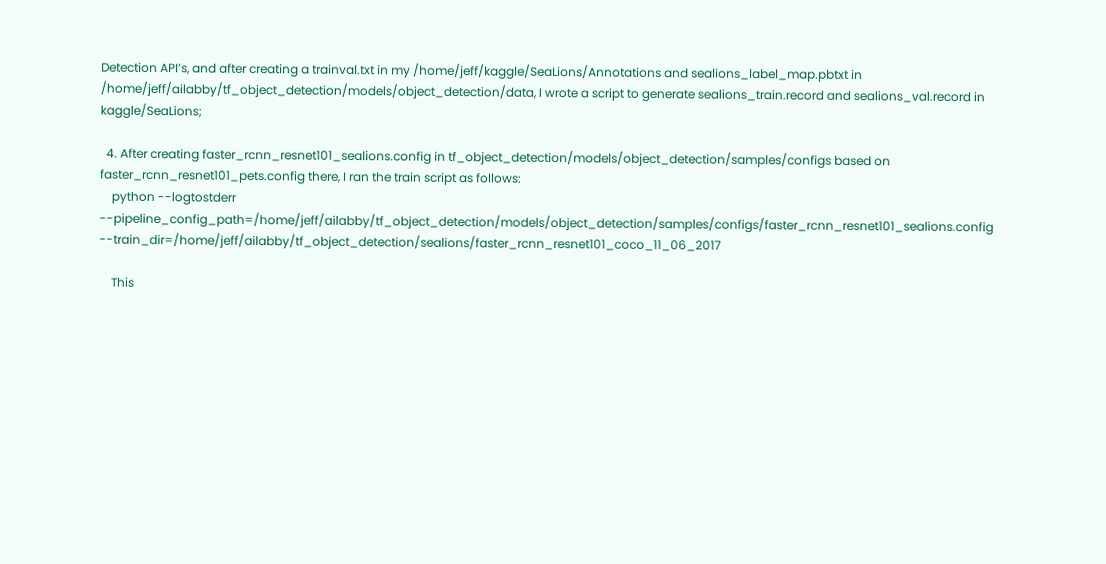Detection API’s, and after creating a trainval.txt in my /home/jeff/kaggle/SeaLions/Annotations and sealions_label_map.pbtxt in /home/jeff/ailabby/tf_object_detection/models/object_detection/data, I wrote a script to generate sealions_train.record and sealions_val.record in kaggle/SeaLions;

  4. After creating faster_rcnn_resnet101_sealions.config in tf_object_detection/models/object_detection/samples/configs based on faster_rcnn_resnet101_pets.config there, I ran the train script as follows:
    python --logtostderr --pipeline_config_path=/home/jeff/ailabby/tf_object_detection/models/object_detection/samples/configs/faster_rcnn_resnet101_sealions.config --train_dir=/home/jeff/ailabby/tf_object_detection/sealions/faster_rcnn_resnet101_coco_11_06_2017

    This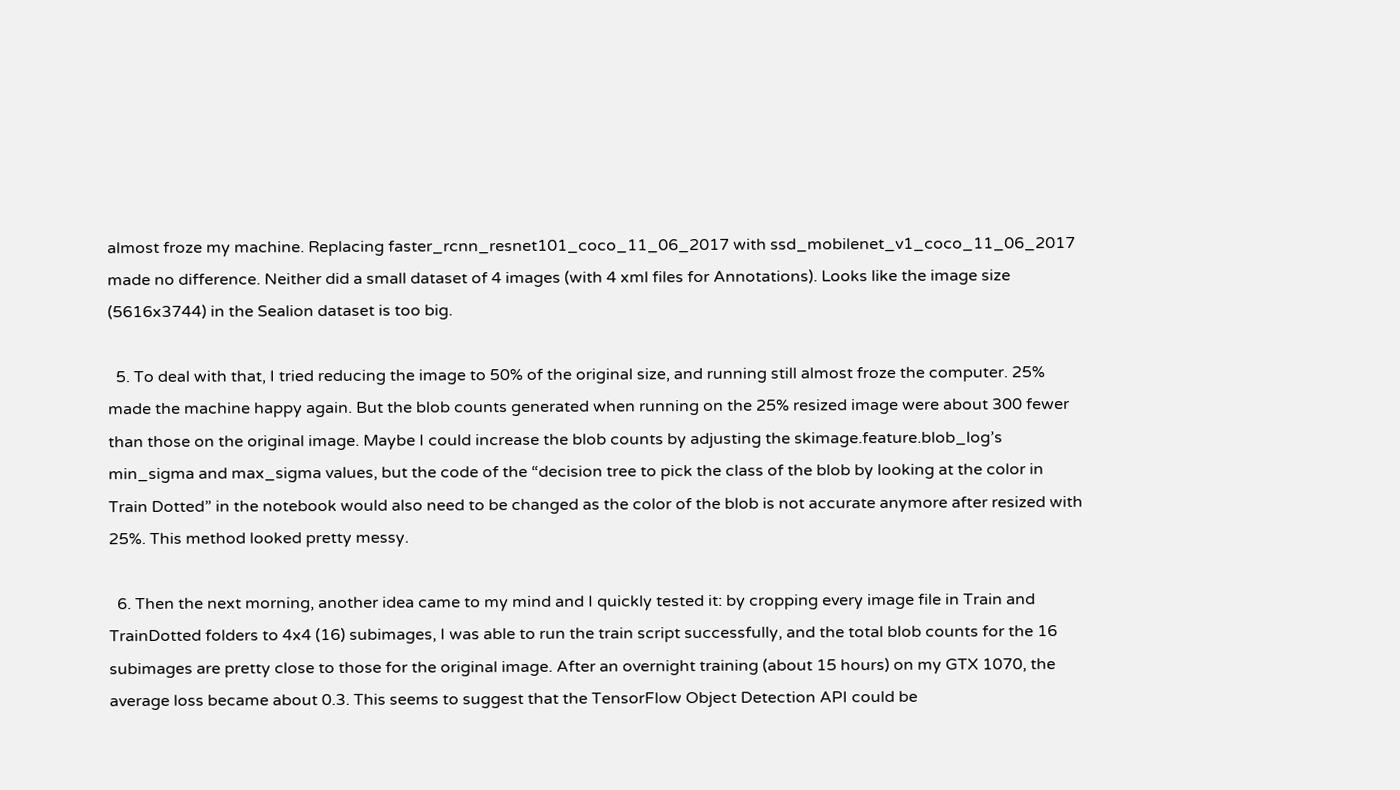almost froze my machine. Replacing faster_rcnn_resnet101_coco_11_06_2017 with ssd_mobilenet_v1_coco_11_06_2017 made no difference. Neither did a small dataset of 4 images (with 4 xml files for Annotations). Looks like the image size (5616x3744) in the Sealion dataset is too big.

  5. To deal with that, I tried reducing the image to 50% of the original size, and running still almost froze the computer. 25% made the machine happy again. But the blob counts generated when running on the 25% resized image were about 300 fewer than those on the original image. Maybe I could increase the blob counts by adjusting the skimage.feature.blob_log’s min_sigma and max_sigma values, but the code of the “decision tree to pick the class of the blob by looking at the color in Train Dotted” in the notebook would also need to be changed as the color of the blob is not accurate anymore after resized with 25%. This method looked pretty messy.

  6. Then the next morning, another idea came to my mind and I quickly tested it: by cropping every image file in Train and TrainDotted folders to 4x4 (16) subimages, I was able to run the train script successfully, and the total blob counts for the 16 subimages are pretty close to those for the original image. After an overnight training (about 15 hours) on my GTX 1070, the average loss became about 0.3. This seems to suggest that the TensorFlow Object Detection API could be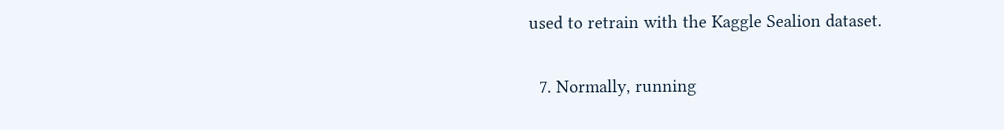used to retrain with the Kaggle Sealion dataset.

  7. Normally, running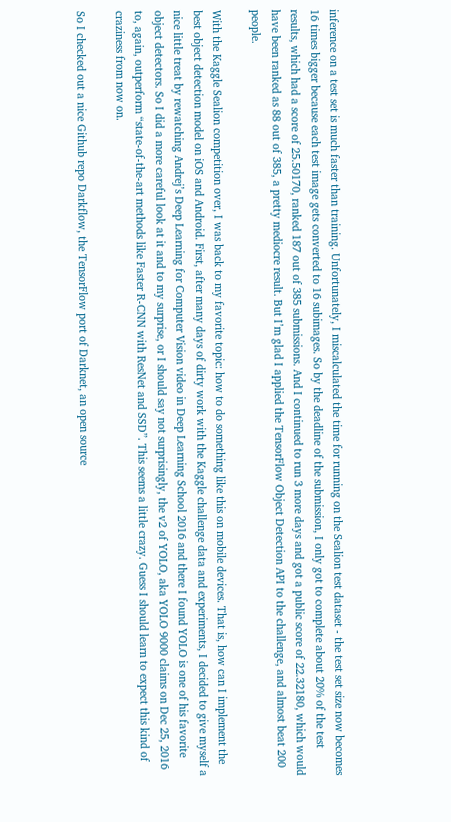inference on a test set is much faster than training. Unfortunately, I miscalculated the time for running on the Sealion test dataset - the test set size now becomes 16 times bigger because each test image gets converted to 16 subimages. So by the deadline of the submission, I only got to complete about 20% of the test results, which had a score of 25.50170, ranked 187 out of 385 submissions. And I continued to run 3 more days and got a public score of 22.32180, which would have been ranked as 88 out of 385, a pretty mediocre result. But I’m glad I applied the TensorFlow Object Detection API to the challenge, and almost beat 200 people.

With the Kaggle Sealion competition over, I was back to my favorite topic: how to do something like this on mobile devices. That is, how can I implement the best object detection model on iOS and Android. First, after many days of dirty work with the Kaggle challenge data and experiments, I decided to give myself a nice little treat by rewatching Andrej’s Deep Learning for Computer Vision video in Deep Learning School 2016 and there I found YOLO is one of his favorite object detectors. So I did a more careful look at it and to my surprise, or I should say not surprisingly, the v2 of YOLO, aka YOLO 9000 claims on Dec 25, 2016 to, again, outperform “state-of-the-art methods like Faster R-CNN with ResNet and SSD”. This seems a little crazy. Guess I should learn to expect this kind of craziness from now on.

So I checked out a nice Github repo Darkflow, the TensorFlow port of Darknet, an open source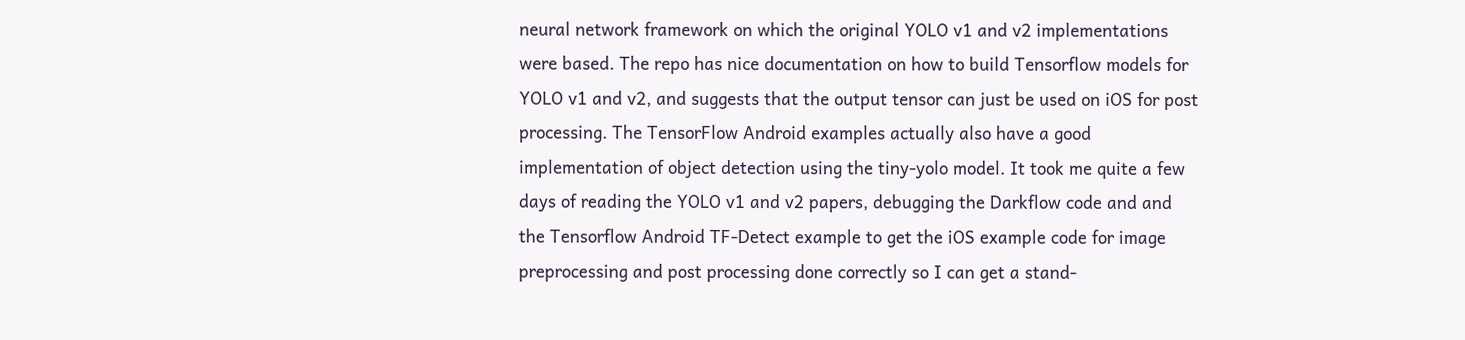neural network framework on which the original YOLO v1 and v2 implementations were based. The repo has nice documentation on how to build Tensorflow models for YOLO v1 and v2, and suggests that the output tensor can just be used on iOS for post processing. The TensorFlow Android examples actually also have a good implementation of object detection using the tiny-yolo model. It took me quite a few days of reading the YOLO v1 and v2 papers, debugging the Darkflow code and and the Tensorflow Android TF-Detect example to get the iOS example code for image preprocessing and post processing done correctly so I can get a stand-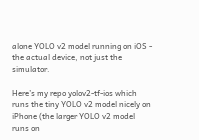alone YOLO v2 model running on iOS - the actual device, not just the simulator.

Here’s my repo yolov2-tf-ios which runs the tiny YOLO v2 model nicely on iPhone (the larger YOLO v2 model runs on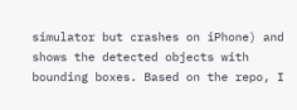simulator but crashes on iPhone) and shows the detected objects with bounding boxes. Based on the repo, I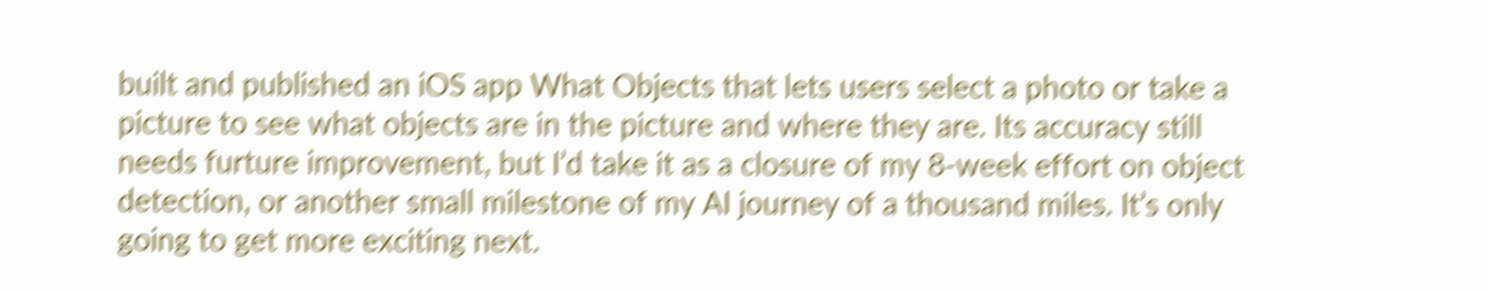built and published an iOS app What Objects that lets users select a photo or take a picture to see what objects are in the picture and where they are. Its accuracy still needs furture improvement, but I’d take it as a closure of my 8-week effort on object detection, or another small milestone of my AI journey of a thousand miles. It’s only going to get more exciting next.